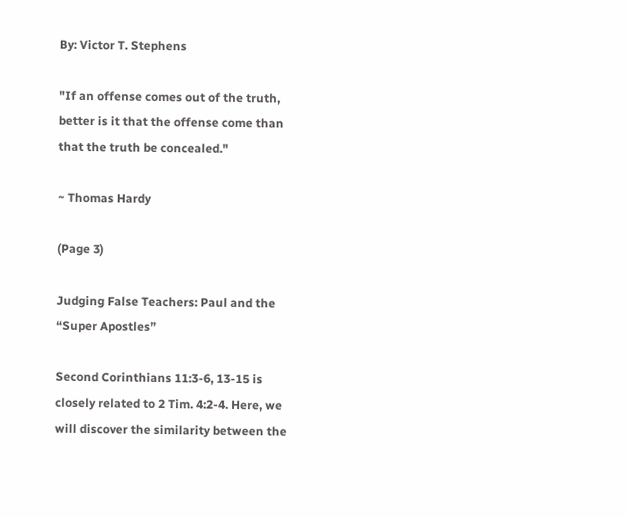By: Victor T. Stephens

"If an offense comes out of the truth, better is it that the offense come than that the truth be concealed."

~ Thomas Hardy

(Page 3)

Judging False Teachers: Paul and the “Super Apostles”

Second Corinthians 11:3-6, 13-15 is closely related to 2 Tim. 4:2-4. Here, we will discover the similarity between the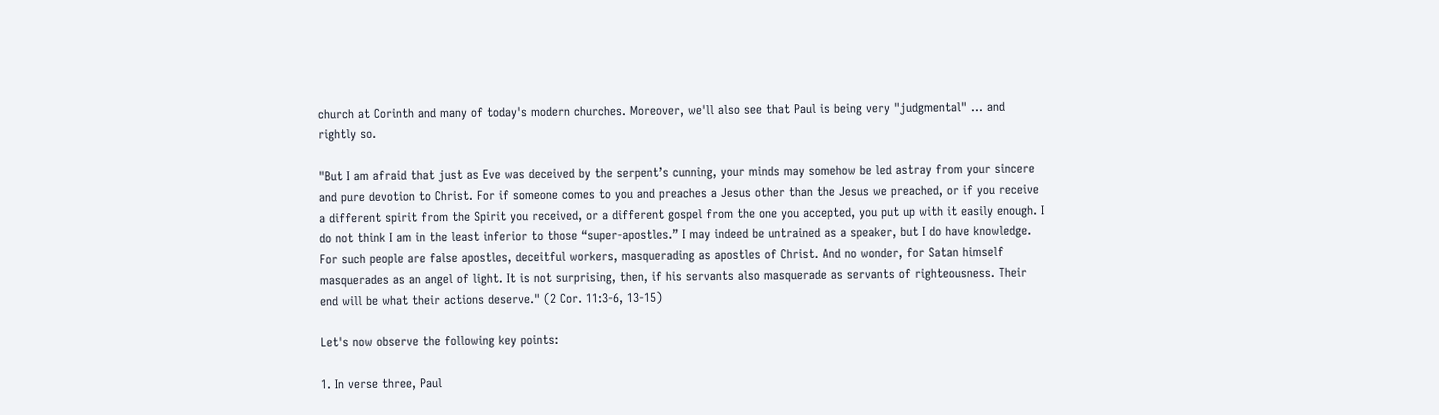church at Corinth and many of today's modern churches. Moreover, we'll also see that Paul is being very "judgmental" ... and rightly so.

"But I am afraid that just as Eve was deceived by the serpent’s cunning, your minds may somehow be led astray from your sincere and pure devotion to Christ. For if someone comes to you and preaches a Jesus other than the Jesus we preached, or if you receive a different spirit from the Spirit you received, or a different gospel from the one you accepted, you put up with it easily enough. I do not think I am in the least inferior to those “super-apostles.” I may indeed be untrained as a speaker, but I do have knowledge. For such people are false apostles, deceitful workers, masquerading as apostles of Christ. And no wonder, for Satan himself masquerades as an angel of light. It is not surprising, then, if his servants also masquerade as servants of righteousness. Their end will be what their actions deserve." (2 Cor. 11:3-6, 13-15)

Let's now observe the following key points:

1. In verse three, Paul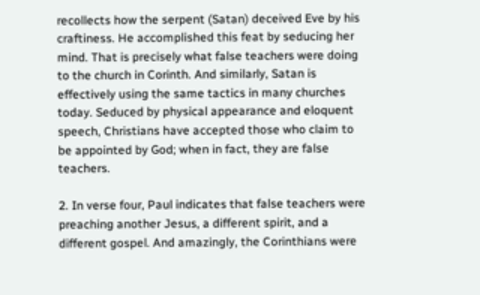recollects how the serpent (Satan) deceived Eve by his craftiness. He accomplished this feat by seducing her mind. That is precisely what false teachers were doing to the church in Corinth. And similarly, Satan is effectively using the same tactics in many churches today. Seduced by physical appearance and eloquent speech, Christians have accepted those who claim to be appointed by God; when in fact, they are false teachers.

2. In verse four, Paul indicates that false teachers were preaching another Jesus, a different spirit, and a different gospel. And amazingly, the Corinthians were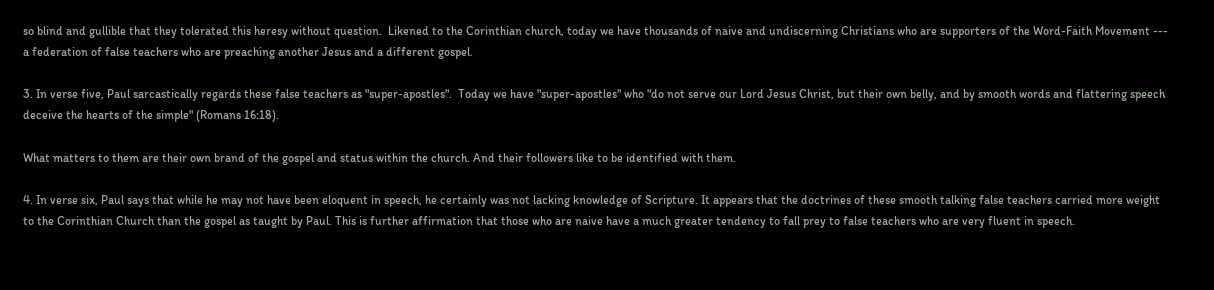so blind and gullible that they tolerated this heresy without question.  Likened to the Corinthian church, today we have thousands of naive and undiscerning Christians who are supporters of the Word-Faith Movement --- a federation of false teachers who are preaching another Jesus and a different gospel.

3. In verse five, Paul sarcastically regards these false teachers as "super-apostles".  Today we have "super-apostles" who "do not serve our Lord Jesus Christ, but their own belly, and by smooth words and flattering speech deceive the hearts of the simple" (Romans 16:18).

What matters to them are their own brand of the gospel and status within the church. And their followers like to be identified with them.

4. In verse six, Paul says that while he may not have been eloquent in speech, he certainly was not lacking knowledge of Scripture. It appears that the doctrines of these smooth talking false teachers carried more weight to the Corinthian Church than the gospel as taught by Paul. This is further affirmation that those who are naive have a much greater tendency to fall prey to false teachers who are very fluent in speech.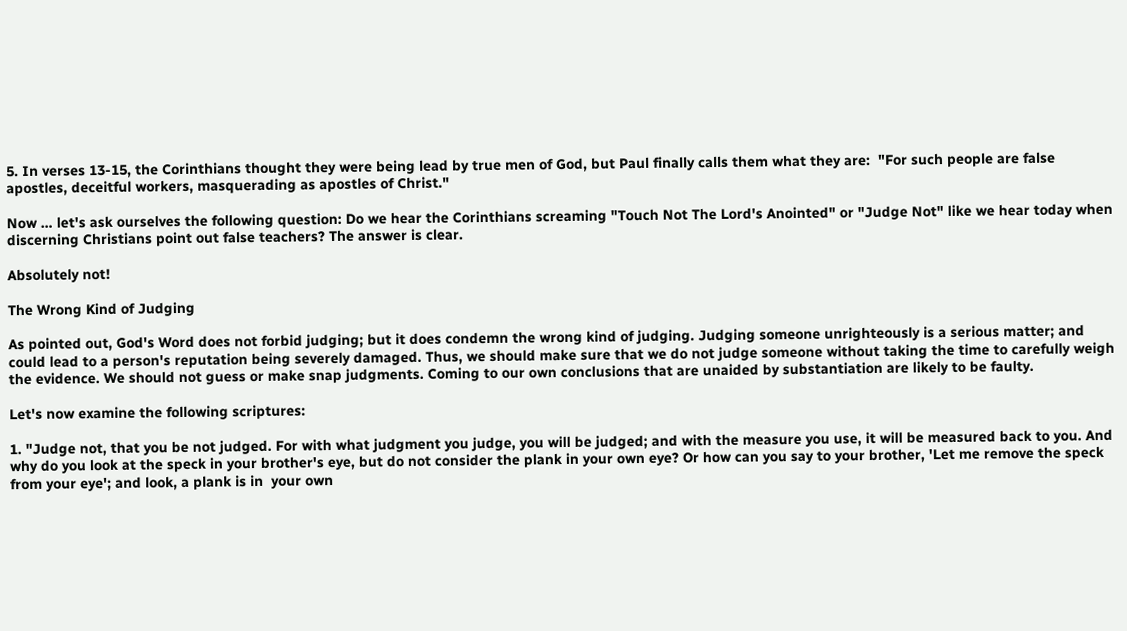5. In verses 13-15, the Corinthians thought they were being lead by true men of God, but Paul finally calls them what they are:  "For such people are false apostles, deceitful workers, masquerading as apostles of Christ."

Now … let's ask ourselves the following question: Do we hear the Corinthians screaming "Touch Not The Lord's Anointed" or "Judge Not" like we hear today when discerning Christians point out false teachers? The answer is clear.

Absolutely not!

The Wrong Kind of Judging

As pointed out, God's Word does not forbid judging; but it does condemn the wrong kind of judging. Judging someone unrighteously is a serious matter; and could lead to a person's reputation being severely damaged. Thus, we should make sure that we do not judge someone without taking the time to carefully weigh the evidence. We should not guess or make snap judgments. Coming to our own conclusions that are unaided by substantiation are likely to be faulty.

Let's now examine the following scriptures:

1. "Judge not, that you be not judged. For with what judgment you judge, you will be judged; and with the measure you use, it will be measured back to you. And why do you look at the speck in your brother's eye, but do not consider the plank in your own eye? Or how can you say to your brother, 'Let me remove the speck from your eye'; and look, a plank is in  your own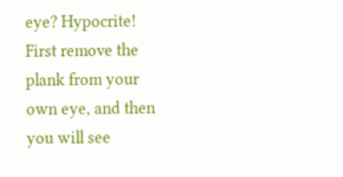eye? Hypocrite! First remove the plank from your own eye, and then you will see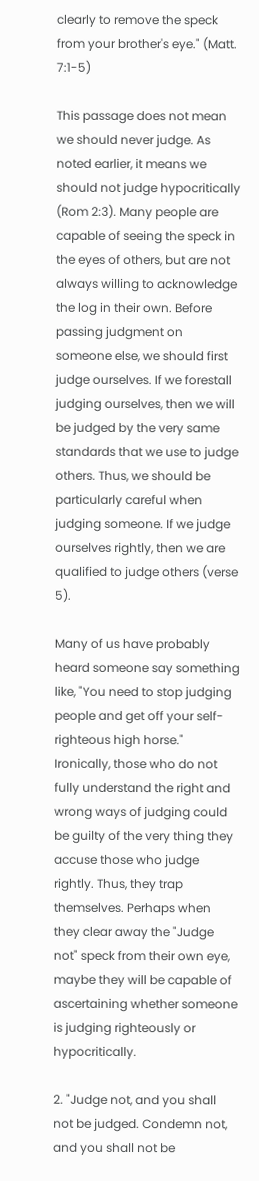clearly to remove the speck from your brother's eye." (Matt. 7:1-5)

This passage does not mean we should never judge. As noted earlier, it means we should not judge hypocritically (Rom 2:3). Many people are capable of seeing the speck in the eyes of others, but are not always willing to acknowledge the log in their own. Before passing judgment on someone else, we should first judge ourselves. If we forestall judging ourselves, then we will be judged by the very same standards that we use to judge others. Thus, we should be particularly careful when judging someone. If we judge ourselves rightly, then we are qualified to judge others (verse 5).

Many of us have probably heard someone say something like, "You need to stop judging people and get off your self-righteous high horse." Ironically, those who do not fully understand the right and wrong ways of judging could be guilty of the very thing they accuse those who judge rightly. Thus, they trap themselves. Perhaps when they clear away the "Judge not" speck from their own eye, maybe they will be capable of ascertaining whether someone is judging righteously or hypocritically.

2. "Judge not, and you shall not be judged. Condemn not, and you shall not be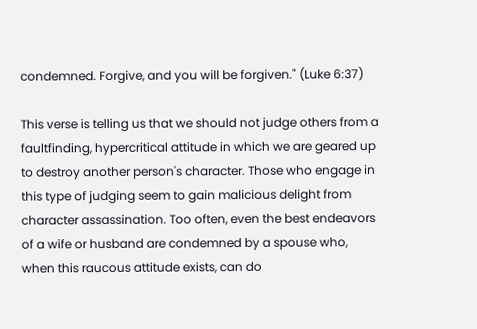condemned. Forgive, and you will be forgiven." (Luke 6:37)

This verse is telling us that we should not judge others from a faultfinding, hypercritical attitude in which we are geared up to destroy another person's character. Those who engage in this type of judging seem to gain malicious delight from character assassination. Too often, even the best endeavors of a wife or husband are condemned by a spouse who, when this raucous attitude exists, can do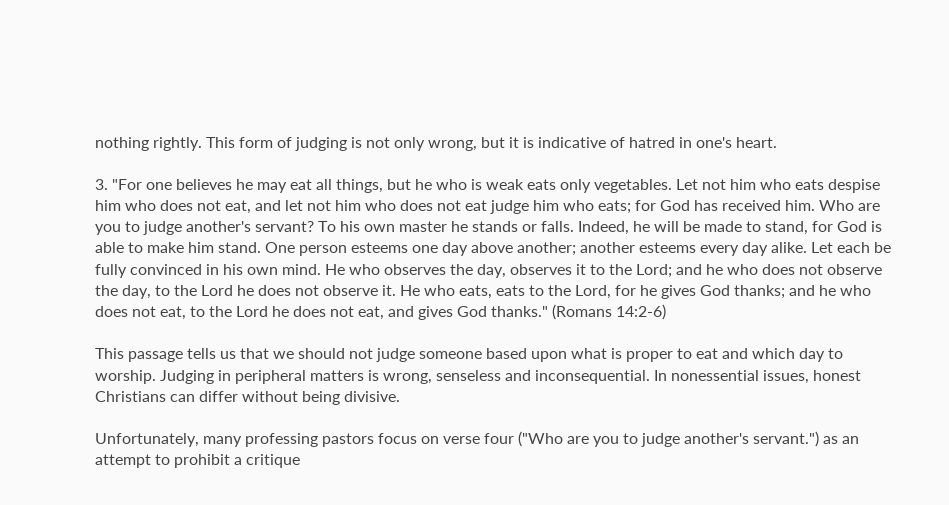nothing rightly. This form of judging is not only wrong, but it is indicative of hatred in one's heart.

3. "For one believes he may eat all things, but he who is weak eats only vegetables. Let not him who eats despise him who does not eat, and let not him who does not eat judge him who eats; for God has received him. Who are you to judge another's servant? To his own master he stands or falls. Indeed, he will be made to stand, for God is able to make him stand. One person esteems one day above another; another esteems every day alike. Let each be fully convinced in his own mind. He who observes the day, observes it to the Lord; and he who does not observe the day, to the Lord he does not observe it. He who eats, eats to the Lord, for he gives God thanks; and he who does not eat, to the Lord he does not eat, and gives God thanks." (Romans 14:2-6)

This passage tells us that we should not judge someone based upon what is proper to eat and which day to worship. Judging in peripheral matters is wrong, senseless and inconsequential. In nonessential issues, honest Christians can differ without being divisive.

Unfortunately, many professing pastors focus on verse four ("Who are you to judge another's servant.") as an attempt to prohibit a critique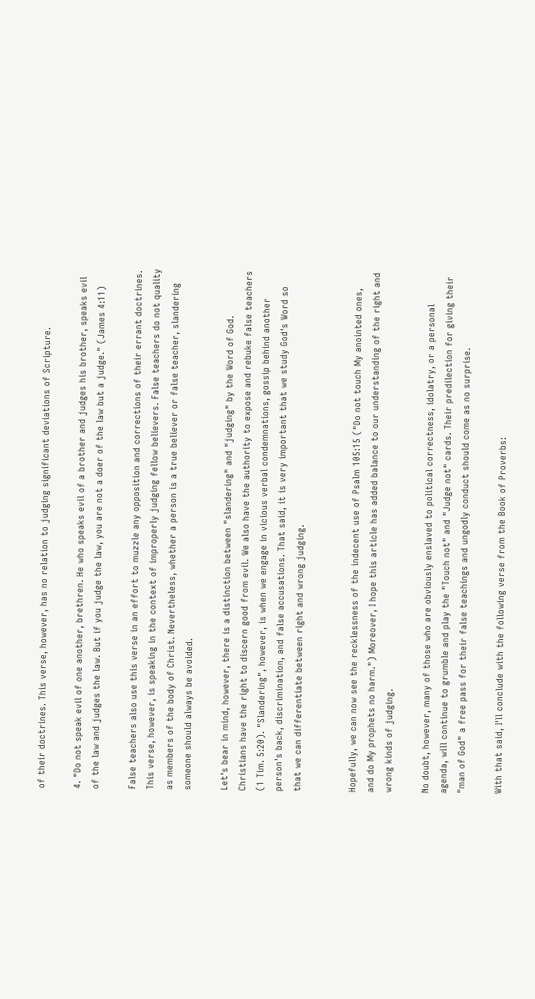of their doctrines. This verse, however, has no relation to judging significant deviations of Scripture.

4. "Do not speak evil of one another, brethren. He who speaks evil of a brother and judges his brother, speaks evil of the law and judges the law. But if you judge the law, you are not a doer of the law but a judge." (James 4:11)

False teachers also use this verse in an effort to muzzle any opposition and corrections of their errant doctrines. This verse, however, is speaking in the context of improperly judging fellow believers. False teachers do not quality as members of the body of Christ. Nevertheless, whether a person is a true believer or false teacher, slandering someone should always be avoided.

Let's bear in mind, however, there is a distinction between "slandering" and "judging" by the Word of God. Christians have the right to discern good from evil. We also have the authority to expose and rebuke false teachers (1 Tim. 5:20). "Slandering", however, is when we engage in vicious verbal condemnations, gossip behind another person's back, discrimination, and false accusations. That said, it is very important that we study God's Word so that we can differentiate between right and wrong judging.


Hopefully, we can now see the recklessness of the indecent use of Psalm 105:15 ("Do not touch My anointed ones, and do My prophets no harm.") Moreover, I hope this article has added balance to our understanding of the right and wrong kinds of judging.

No doubt, however, many of those who are obviously enslaved to political correctness, idolatry, or a personal agenda, will continue to grumble and play the "Touch not" and "Judge not" cards. Their predilection for giving their "man of God" a free pass for their false teachings and ungodly conduct should come as no surprise.

With that said, I'll conclude with the following verse from the Book of Proverbs: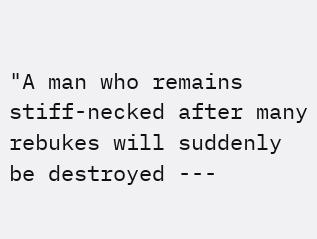"A man who remains stiff-necked after many rebukes will suddenly be destroyed ---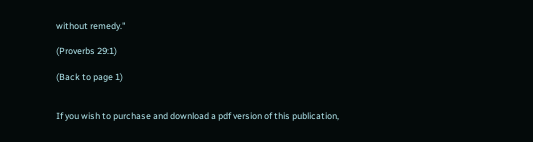without remedy."

(Proverbs 29:1)

(Back to page 1)


If you wish to purchase and download a pdf version of this publication,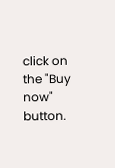click on the "Buy now" button.